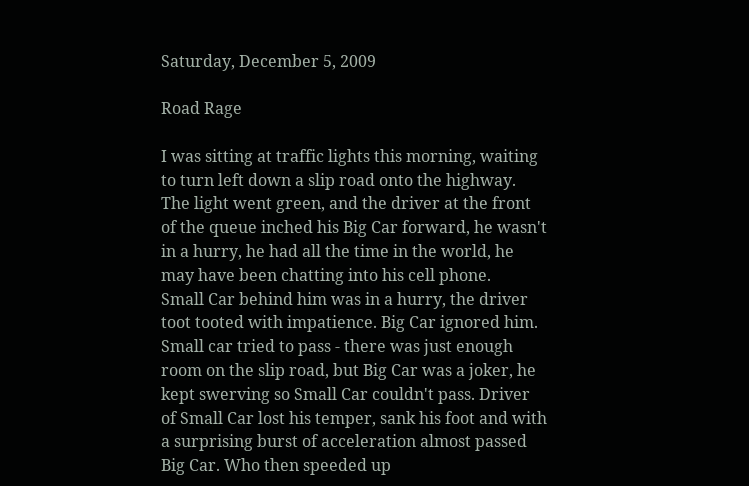Saturday, December 5, 2009

Road Rage

I was sitting at traffic lights this morning, waiting to turn left down a slip road onto the highway. The light went green, and the driver at the front of the queue inched his Big Car forward, he wasn't in a hurry, he had all the time in the world, he may have been chatting into his cell phone.
Small Car behind him was in a hurry, the driver toot tooted with impatience. Big Car ignored him. Small car tried to pass - there was just enough room on the slip road, but Big Car was a joker, he kept swerving so Small Car couldn't pass. Driver of Small Car lost his temper, sank his foot and with a surprising burst of acceleration almost passed Big Car. Who then speeded up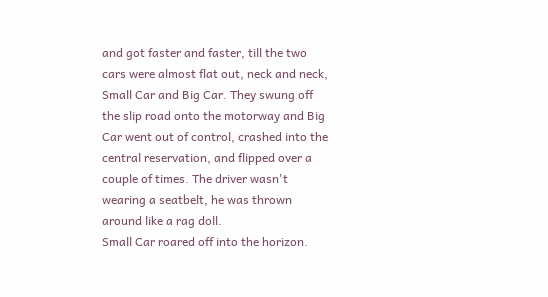and got faster and faster, till the two cars were almost flat out, neck and neck, Small Car and Big Car. They swung off the slip road onto the motorway and Big Car went out of control, crashed into the central reservation, and flipped over a couple of times. The driver wasn't wearing a seatbelt, he was thrown around like a rag doll.
Small Car roared off into the horizon.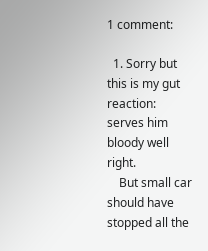1 comment:

  1. Sorry but this is my gut reaction: serves him bloody well right.
    But small car should have stopped all the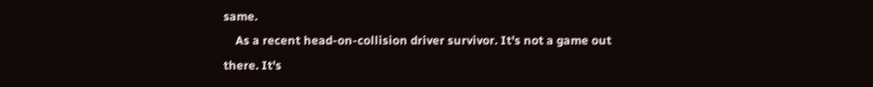same.
    As a recent head-on-collision driver survivor. It's not a game out there. It's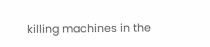killing machines in the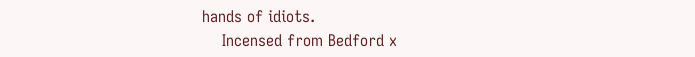hands of idiots.
    Incensed from Bedford x